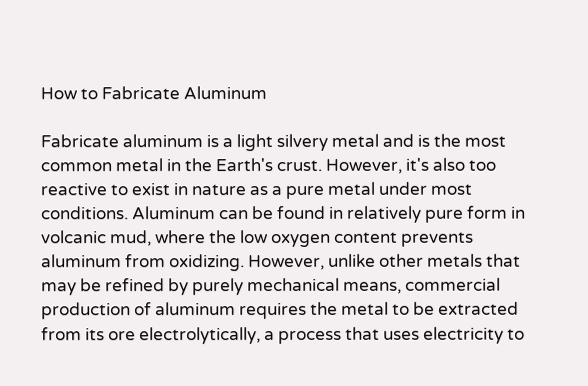How to Fabricate Aluminum

Fabricate aluminum is a light silvery metal and is the most common metal in the Earth's crust. However, it's also too reactive to exist in nature as a pure metal under most conditions. Aluminum can be found in relatively pure form in volcanic mud, where the low oxygen content prevents aluminum from oxidizing. However, unlike other metals that may be refined by purely mechanical means, commercial production of aluminum requires the metal to be extracted from its ore electrolytically, a process that uses electricity to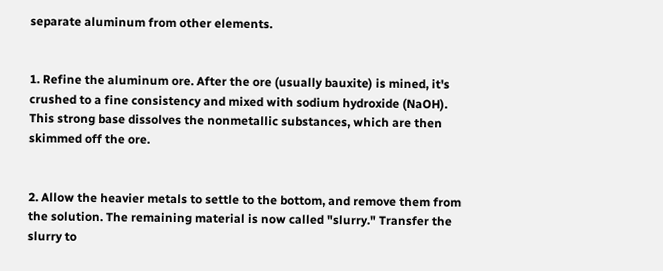separate aluminum from other elements.


1. Refine the aluminum ore. After the ore (usually bauxite) is mined, it's crushed to a fine consistency and mixed with sodium hydroxide (NaOH). This strong base dissolves the nonmetallic substances, which are then skimmed off the ore.


2. Allow the heavier metals to settle to the bottom, and remove them from the solution. The remaining material is now called "slurry." Transfer the slurry to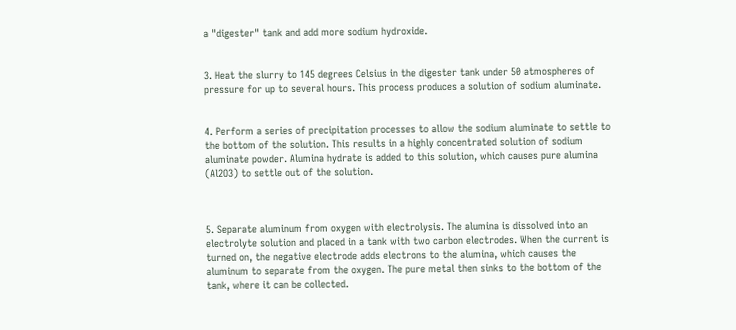a "digester" tank and add more sodium hydroxide.


3. Heat the slurry to 145 degrees Celsius in the digester tank under 50 atmospheres of pressure for up to several hours. This process produces a solution of sodium aluminate.


4. Perform a series of precipitation processes to allow the sodium aluminate to settle to the bottom of the solution. This results in a highly concentrated solution of sodium aluminate powder. Alumina hydrate is added to this solution, which causes pure alumina (Al2O3) to settle out of the solution.



5. Separate aluminum from oxygen with electrolysis. The alumina is dissolved into an electrolyte solution and placed in a tank with two carbon electrodes. When the current is turned on, the negative electrode adds electrons to the alumina, which causes the aluminum to separate from the oxygen. The pure metal then sinks to the bottom of the tank, where it can be collected.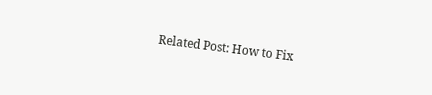Related Post: How to Fix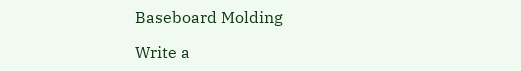Baseboard Molding

Write a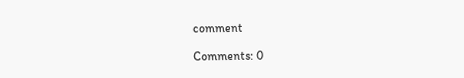comment

Comments: 0